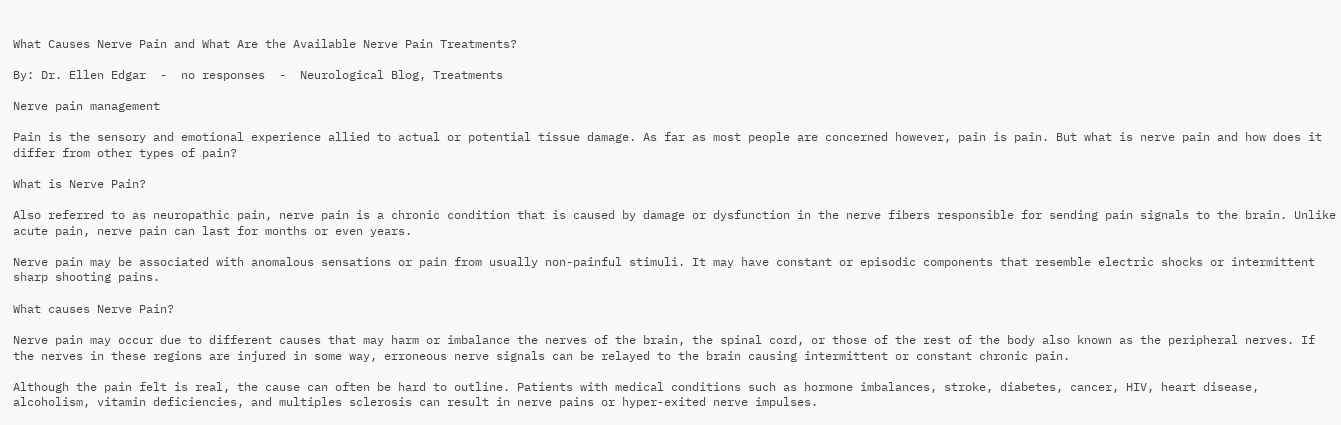What Causes Nerve Pain and What Are the Available Nerve Pain Treatments?

By: Dr. Ellen Edgar  -  no responses  -  Neurological Blog, Treatments

Nerve pain management

Pain is the sensory and emotional experience allied to actual or potential tissue damage. As far as most people are concerned however, pain is pain. But what is nerve pain and how does it differ from other types of pain?

What is Nerve Pain?

Also referred to as neuropathic pain, nerve pain is a chronic condition that is caused by damage or dysfunction in the nerve fibers responsible for sending pain signals to the brain. Unlike acute pain, nerve pain can last for months or even years.

Nerve pain may be associated with anomalous sensations or pain from usually non-painful stimuli. It may have constant or episodic components that resemble electric shocks or intermittent sharp shooting pains.

What causes Nerve Pain?

Nerve pain may occur due to different causes that may harm or imbalance the nerves of the brain, the spinal cord, or those of the rest of the body also known as the peripheral nerves. If the nerves in these regions are injured in some way, erroneous nerve signals can be relayed to the brain causing intermittent or constant chronic pain.

Although the pain felt is real, the cause can often be hard to outline. Patients with medical conditions such as hormone imbalances, stroke, diabetes, cancer, HIV, heart disease, alcoholism, vitamin deficiencies, and multiples sclerosis can result in nerve pains or hyper-exited nerve impulses.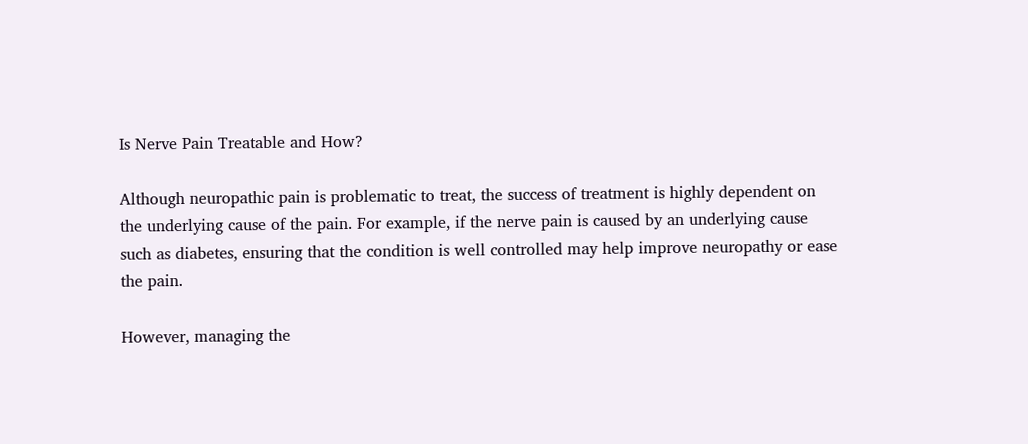Is Nerve Pain Treatable and How?

Although neuropathic pain is problematic to treat, the success of treatment is highly dependent on the underlying cause of the pain. For example, if the nerve pain is caused by an underlying cause such as diabetes, ensuring that the condition is well controlled may help improve neuropathy or ease the pain.

However, managing the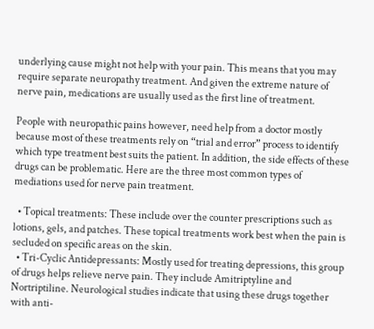underlying cause might not help with your pain. This means that you may require separate neuropathy treatment. And given the extreme nature of nerve pain, medications are usually used as the first line of treatment.

People with neuropathic pains however, need help from a doctor mostly because most of these treatments rely on “trial and error” process to identify which type treatment best suits the patient. In addition, the side effects of these drugs can be problematic. Here are the three most common types of mediations used for nerve pain treatment.

  • Topical treatments: These include over the counter prescriptions such as lotions, gels, and patches. These topical treatments work best when the pain is secluded on specific areas on the skin.
  • Tri-Cyclic Antidepressants: Mostly used for treating depressions, this group of drugs helps relieve nerve pain. They include Amitriptyline and Nortriptiline. Neurological studies indicate that using these drugs together with anti-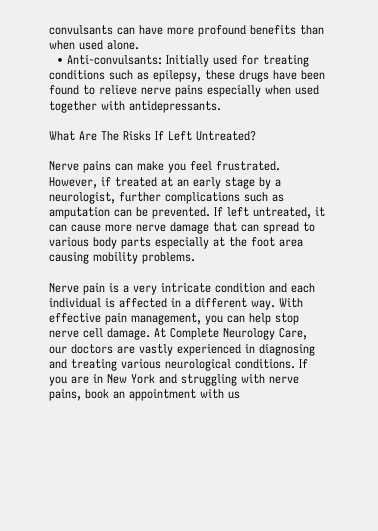convulsants can have more profound benefits than when used alone.
  • Anti-convulsants: Initially used for treating conditions such as epilepsy, these drugs have been found to relieve nerve pains especially when used together with antidepressants.

What Are The Risks If Left Untreated?

Nerve pains can make you feel frustrated. However, if treated at an early stage by a neurologist, further complications such as amputation can be prevented. If left untreated, it can cause more nerve damage that can spread to various body parts especially at the foot area causing mobility problems.

Nerve pain is a very intricate condition and each individual is affected in a different way. With effective pain management, you can help stop nerve cell damage. At Complete Neurology Care, our doctors are vastly experienced in diagnosing and treating various neurological conditions. If you are in New York and struggling with nerve pains, book an appointment with us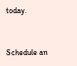today.


Schedule an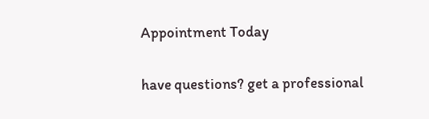Appointment Today

have questions? get a professional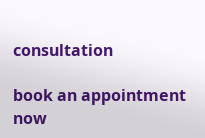consultation

book an appointment now